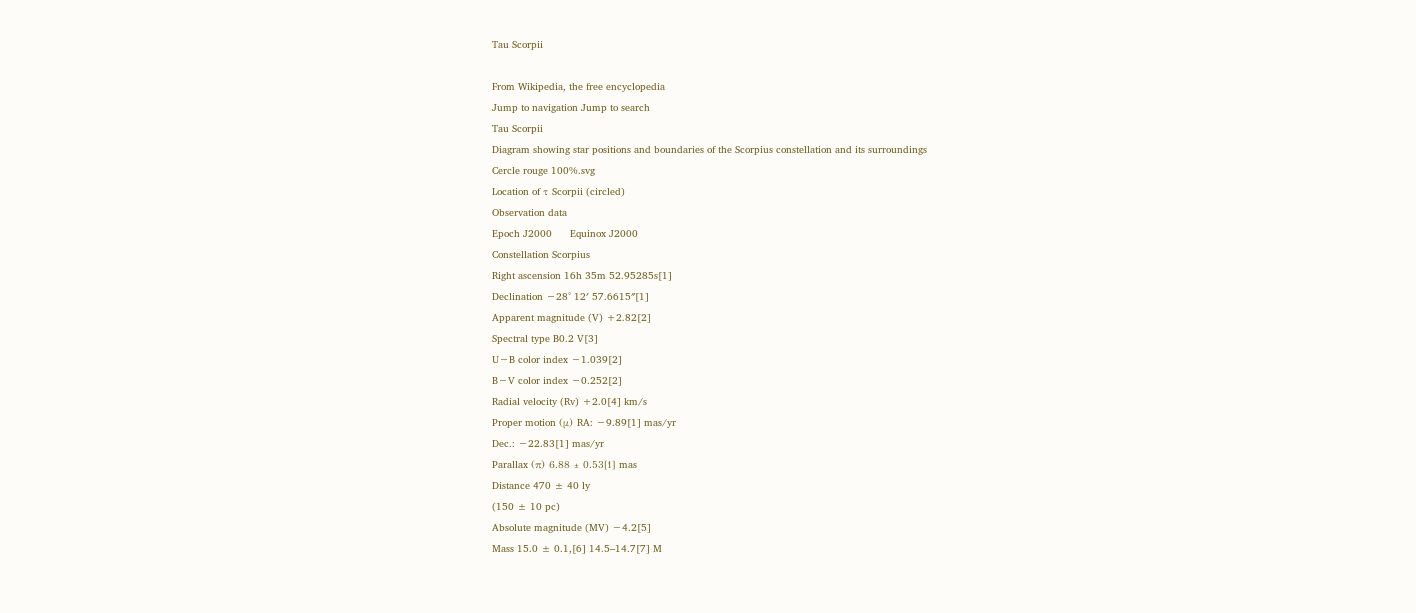Tau Scorpii

From Wikipedia, the free encyclopedia
Jump to navigation Jump to search
Tau Scorpii
Diagram showing star positions and boundaries of the Scorpius constellation and its surroundings
Cercle rouge 100%.svg
Location of τ Scorpii (circled)
Observation data
Epoch J2000      Equinox J2000
Constellation Scorpius
Right ascension 16h 35m 52.95285s[1]
Declination −28° 12′ 57.6615″[1]
Apparent magnitude (V) +2.82[2]
Spectral type B0.2 V[3]
U−B color index −1.039[2]
B−V color index −0.252[2]
Radial velocity (Rv) +2.0[4] km/s
Proper motion (μ) RA: −9.89[1] mas/yr
Dec.: −22.83[1] mas/yr
Parallax (π) 6.88 ± 0.53[1] mas
Distance 470 ± 40 ly
(150 ± 10 pc)
Absolute magnitude (MV) −4.2[5]
Mass 15.0 ± 0.1,[6] 14.5–14.7[7] M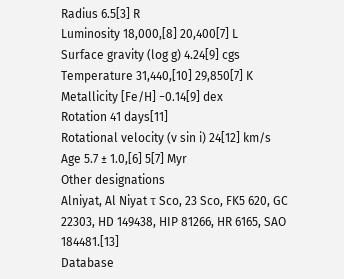Radius 6.5[3] R
Luminosity 18,000,[8] 20,400[7] L
Surface gravity (log g) 4.24[9] cgs
Temperature 31,440,[10] 29,850[7] K
Metallicity [Fe/H] −0.14[9] dex
Rotation 41 days[11]
Rotational velocity (v sin i) 24[12] km/s
Age 5.7 ± 1.0,[6] 5[7] Myr
Other designations
Alniyat, Al Niyat τ Sco, 23 Sco, FK5 620, GC 22303, HD 149438, HIP 81266, HR 6165, SAO 184481.[13]
Database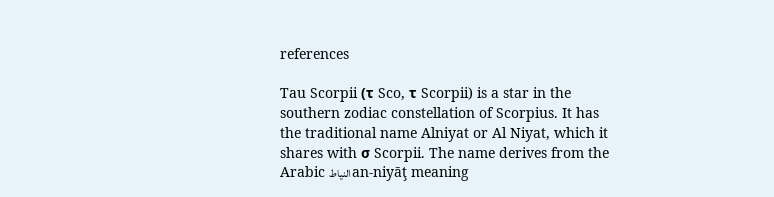references

Tau Scorpii (τ Sco, τ Scorpii) is a star in the southern zodiac constellation of Scorpius. It has the traditional name Alniyat or Al Niyat, which it shares with σ Scorpii. The name derives from the Arabic النياط an-niyāţ meaning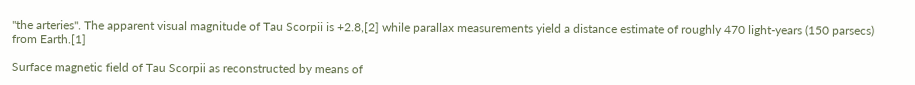"the arteries". The apparent visual magnitude of Tau Scorpii is +2.8,[2] while parallax measurements yield a distance estimate of roughly 470 light-years (150 parsecs) from Earth.[1]

Surface magnetic field of Tau Scorpii as reconstructed by means of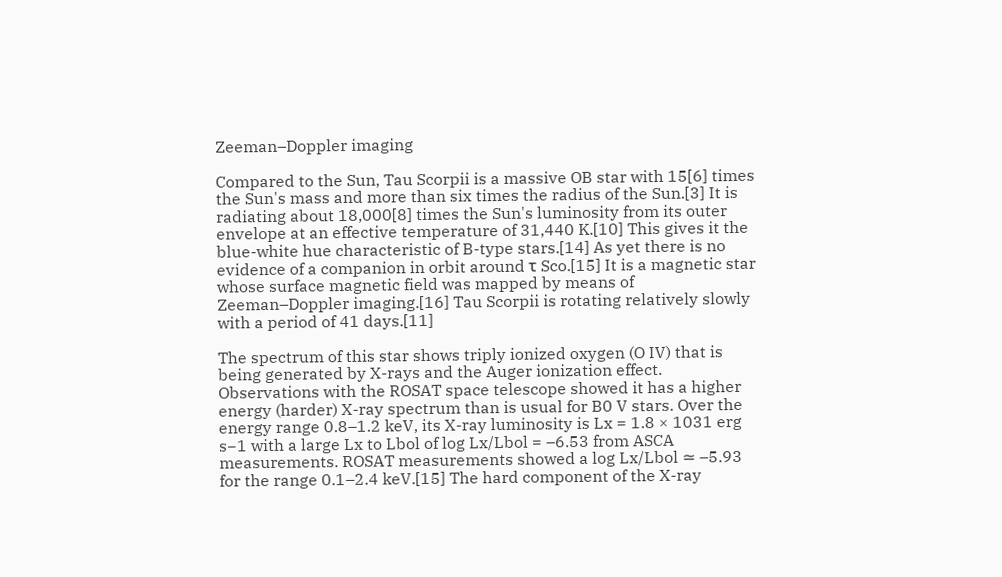Zeeman–Doppler imaging

Compared to the Sun, Tau Scorpii is a massive OB star with 15[6] times the Sun's mass and more than six times the radius of the Sun.[3] It is radiating about 18,000[8] times the Sun's luminosity from its outer envelope at an effective temperature of 31,440 K.[10] This gives it the blue-white hue characteristic of B-type stars.[14] As yet there is no evidence of a companion in orbit around τ Sco.[15] It is a magnetic star whose surface magnetic field was mapped by means of Zeeman–Doppler imaging.[16] Tau Scorpii is rotating relatively slowly with a period of 41 days.[11]

The spectrum of this star shows triply ionized oxygen (O IV) that is being generated by X-rays and the Auger ionization effect. Observations with the ROSAT space telescope showed it has a higher energy (harder) X-ray spectrum than is usual for B0 V stars. Over the energy range 0.8–1.2 keV, its X-ray luminosity is Lx = 1.8 × 1031 erg s−1 with a large Lx to Lbol of log Lx/Lbol = –6.53 from ASCA measurements. ROSAT measurements showed a log Lx/Lbol ≃ –5.93 for the range 0.1–2.4 keV.[15] The hard component of the X-ray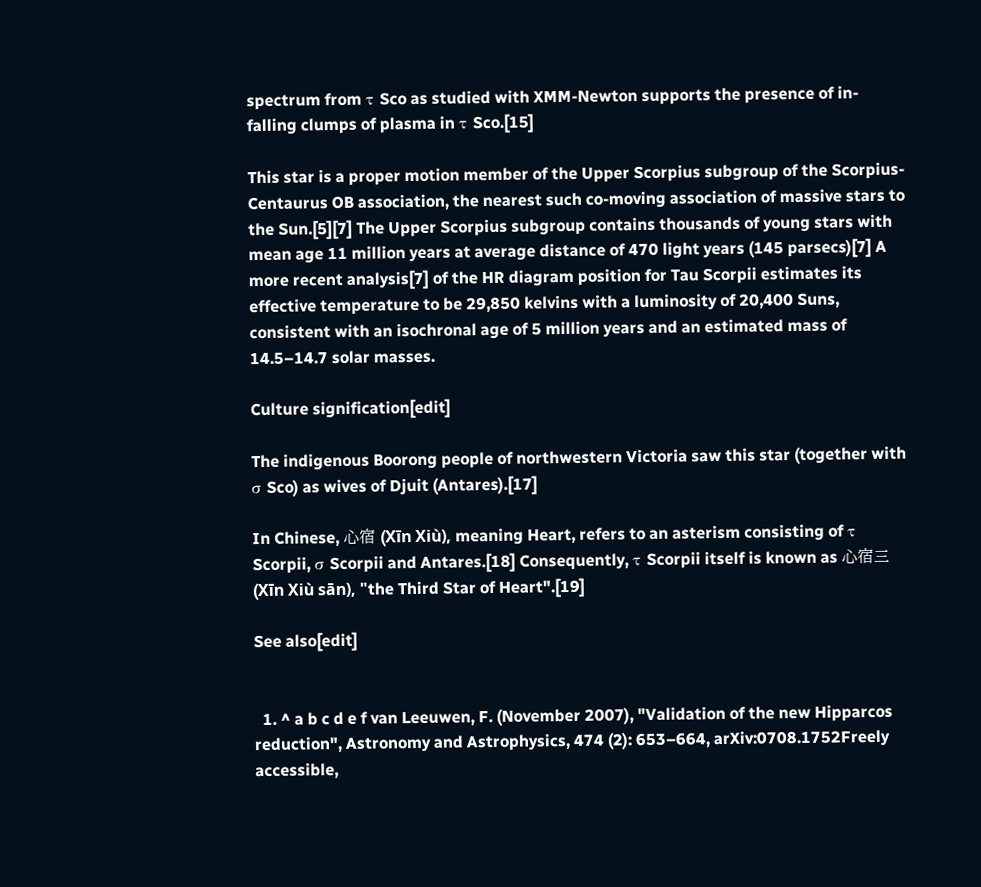spectrum from τ Sco as studied with XMM-Newton supports the presence of in-falling clumps of plasma in τ Sco.[15]

This star is a proper motion member of the Upper Scorpius subgroup of the Scorpius-Centaurus OB association, the nearest such co-moving association of massive stars to the Sun.[5][7] The Upper Scorpius subgroup contains thousands of young stars with mean age 11 million years at average distance of 470 light years (145 parsecs)[7] A more recent analysis[7] of the HR diagram position for Tau Scorpii estimates its effective temperature to be 29,850 kelvins with a luminosity of 20,400 Suns, consistent with an isochronal age of 5 million years and an estimated mass of 14.5–14.7 solar masses.

Culture signification[edit]

The indigenous Boorong people of northwestern Victoria saw this star (together with σ Sco) as wives of Djuit (Antares).[17]

In Chinese, 心宿 (Xīn Xiù), meaning Heart, refers to an asterism consisting of τ Scorpii, σ Scorpii and Antares.[18] Consequently, τ Scorpii itself is known as 心宿三 (Xīn Xiù sān), "the Third Star of Heart".[19]

See also[edit]


  1. ^ a b c d e f van Leeuwen, F. (November 2007), "Validation of the new Hipparcos reduction", Astronomy and Astrophysics, 474 (2): 653–664, arXiv:0708.1752Freely accessible,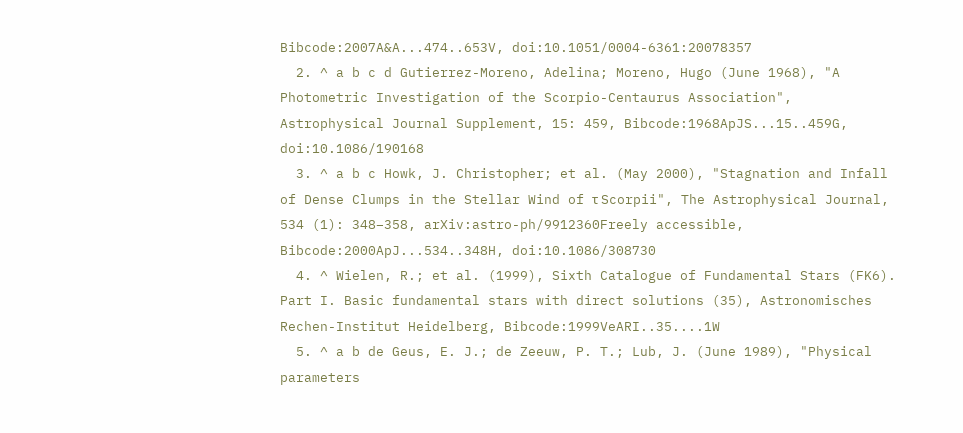Bibcode:2007A&A...474..653V, doi:10.1051/0004-6361:20078357
  2. ^ a b c d Gutierrez-Moreno, Adelina; Moreno, Hugo (June 1968), "A Photometric Investigation of the Scorpio-Centaurus Association", Astrophysical Journal Supplement, 15: 459, Bibcode:1968ApJS...15..459G, doi:10.1086/190168
  3. ^ a b c Howk, J. Christopher; et al. (May 2000), "Stagnation and Infall of Dense Clumps in the Stellar Wind of τ Scorpii", The Astrophysical Journal, 534 (1): 348–358, arXiv:astro-ph/9912360Freely accessible, Bibcode:2000ApJ...534..348H, doi:10.1086/308730
  4. ^ Wielen, R.; et al. (1999), Sixth Catalogue of Fundamental Stars (FK6). Part I. Basic fundamental stars with direct solutions (35), Astronomisches Rechen-Institut Heidelberg, Bibcode:1999VeARI..35....1W
  5. ^ a b de Geus, E. J.; de Zeeuw, P. T.; Lub, J. (June 1989), "Physical parameters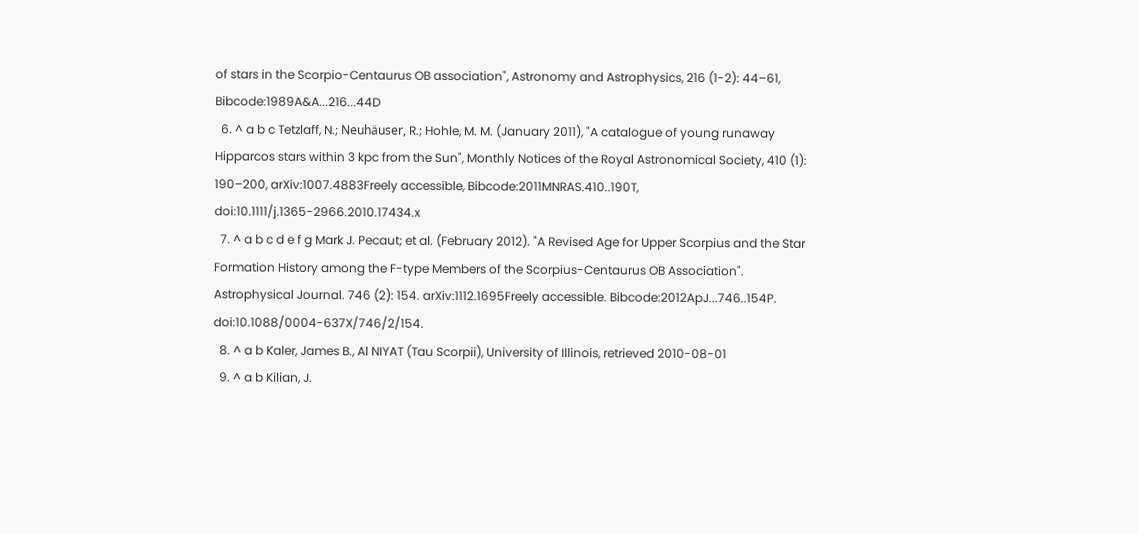of stars in the Scorpio-Centaurus OB association", Astronomy and Astrophysics, 216 (1-2): 44–61, Bibcode:1989A&A...216...44D
  6. ^ a b c Tetzlaff, N.; Neuhäuser, R.; Hohle, M. M. (January 2011), "A catalogue of young runaway Hipparcos stars within 3 kpc from the Sun", Monthly Notices of the Royal Astronomical Society, 410 (1): 190–200, arXiv:1007.4883Freely accessible, Bibcode:2011MNRAS.410..190T, doi:10.1111/j.1365-2966.2010.17434.x
  7. ^ a b c d e f g Mark J. Pecaut; et al. (February 2012). "A Revised Age for Upper Scorpius and the Star Formation History among the F-type Members of the Scorpius-Centaurus OB Association". Astrophysical Journal. 746 (2): 154. arXiv:1112.1695Freely accessible. Bibcode:2012ApJ...746..154P. doi:10.1088/0004-637X/746/2/154.
  8. ^ a b Kaler, James B., Al NIYAT (Tau Scorpii), University of Illinois, retrieved 2010-08-01
  9. ^ a b Kilian, J.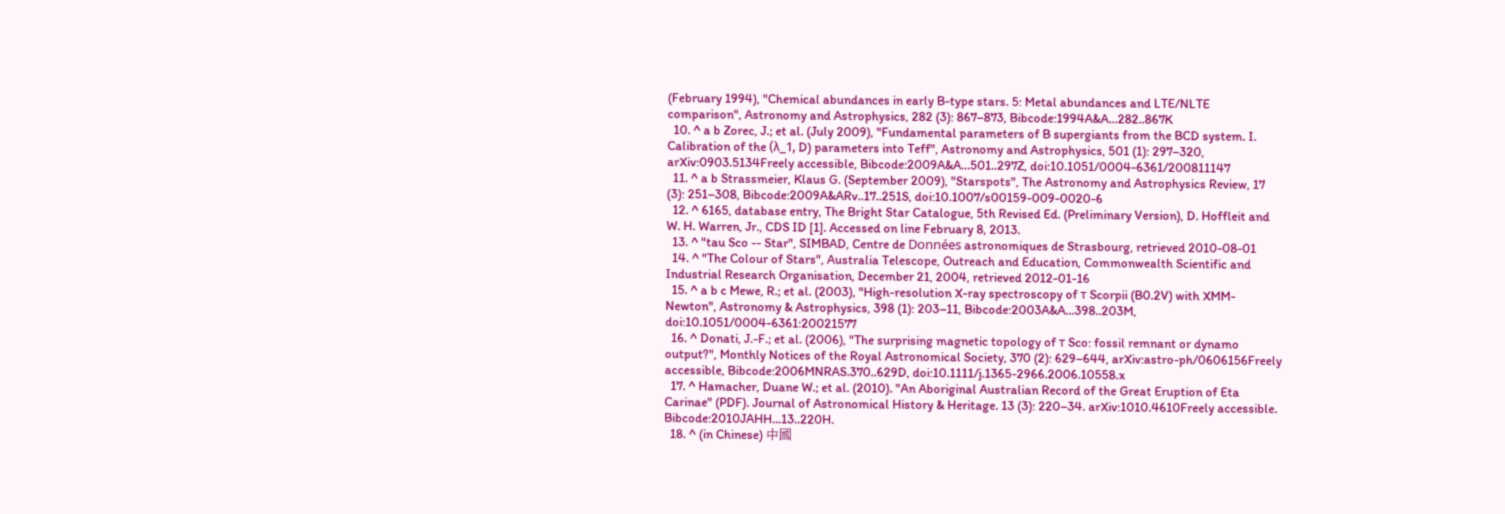(February 1994), "Chemical abundances in early B-type stars. 5: Metal abundances and LTE/NLTE comparison", Astronomy and Astrophysics, 282 (3): 867–873, Bibcode:1994A&A...282..867K
  10. ^ a b Zorec, J.; et al. (July 2009), "Fundamental parameters of B supergiants from the BCD system. I. Calibration of the (λ_1, D) parameters into Teff", Astronomy and Astrophysics, 501 (1): 297–320, arXiv:0903.5134Freely accessible, Bibcode:2009A&A...501..297Z, doi:10.1051/0004-6361/200811147
  11. ^ a b Strassmeier, Klaus G. (September 2009), "Starspots", The Astronomy and Astrophysics Review, 17 (3): 251–308, Bibcode:2009A&ARv..17..251S, doi:10.1007/s00159-009-0020-6
  12. ^ 6165, database entry, The Bright Star Catalogue, 5th Revised Ed. (Preliminary Version), D. Hoffleit and W. H. Warren, Jr., CDS ID [1]. Accessed on line February 8, 2013.
  13. ^ "tau Sco -- Star", SIMBAD, Centre de Données astronomiques de Strasbourg, retrieved 2010-08-01
  14. ^ "The Colour of Stars", Australia Telescope, Outreach and Education, Commonwealth Scientific and Industrial Research Organisation, December 21, 2004, retrieved 2012-01-16
  15. ^ a b c Mewe, R.; et al. (2003), "High-resolution X-ray spectroscopy of τ Scorpii (B0.2V) with XMM-Newton", Astronomy & Astrophysics, 398 (1): 203–11, Bibcode:2003A&A...398..203M, doi:10.1051/0004-6361:20021577
  16. ^ Donati, J.-F.; et al. (2006), "The surprising magnetic topology of τ Sco: fossil remnant or dynamo output?", Monthly Notices of the Royal Astronomical Society, 370 (2): 629–644, arXiv:astro-ph/0606156Freely accessible, Bibcode:2006MNRAS.370..629D, doi:10.1111/j.1365-2966.2006.10558.x
  17. ^ Hamacher, Duane W.; et al. (2010). "An Aboriginal Australian Record of the Great Eruption of Eta Carinae" (PDF). Journal of Astronomical History & Heritage. 13 (3): 220–34. arXiv:1010.4610Freely accessible. Bibcode:2010JAHH...13..220H.
  18. ^ (in Chinese) 中國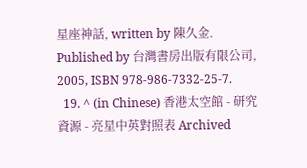星座神話, written by 陳久金. Published by 台灣書房出版有限公司, 2005, ISBN 978-986-7332-25-7.
  19. ^ (in Chinese) 香港太空館 - 研究資源 - 亮星中英對照表 Archived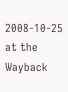2008-10-25 at the Wayback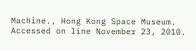Machine., Hong Kong Space Museum. Accessed on line November 23, 2010.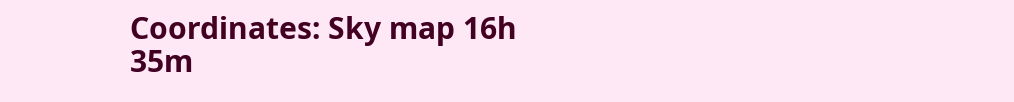Coordinates: Sky map 16h 35m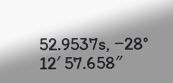52.9537s, −28° 12′ 57.658″